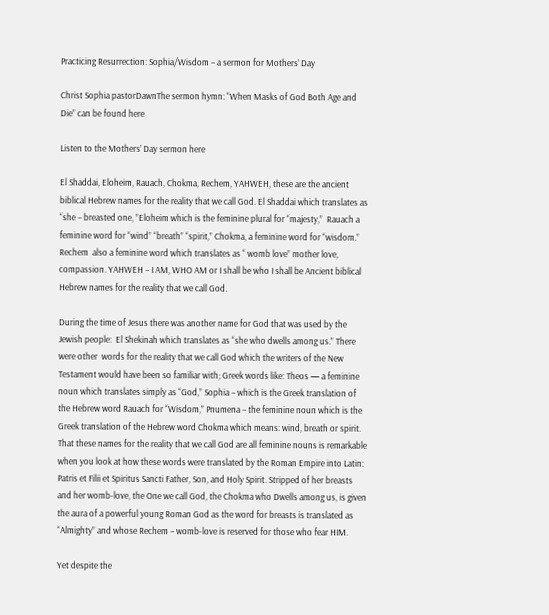Practicing Resurrection: Sophia/Wisdom – a sermon for Mothers’ Day

Christ Sophia pastorDawnThe sermon hymn: “When Masks of God Both Age and Die” can be found here

Listen to the Mothers’ Day sermon here

El Shaddai, Eloheim, Rauach, Chokma, Rechem, YAHWEH, these are the ancient biblical Hebrew names for the reality that we call God. El Shaddai which translates as “she – breasted one, ”Eloheim which is the feminine plural for “majesty,”  Rauach a feminine word for “wind” “breath” “spirit,” Chokma, a feminine word for “wisdom.” Rechem  also a feminine word which translates as “ womb love” mother love, compassion. YAHWEH – I AM, WHO AM or I shall be who I shall be Ancient biblical Hebrew names for the reality that we call God.

During the time of Jesus there was another name for God that was used by the Jewish people:  El Shekinah which translates as “she who dwells among us.” There were other  words for the reality that we call God which the writers of the New Testament would have been so familiar with; Greek words like: Theos — a feminine noun which translates simply as “God,” Sophia – which is the Greek translation of the Hebrew word Rauach for “Wisdom,” Pnumena – the feminine noun which is the Greek translation of the Hebrew word Chokma which means: wind, breath or spirit.   That these names for the reality that we call God are all feminine nouns is remarkable when you look at how these words were translated by the Roman Empire into Latin: Patris et Filii et Spiritus Sancti Father, Son, and Holy Spirit. Stripped of her breasts and her womb-love, the One we call God, the Chokma who Dwells among us, is given the aura of a powerful young Roman God as the word for breasts is translated as “Almighty” and whose Rechem – womb-love is reserved for those who fear HIM.

Yet despite the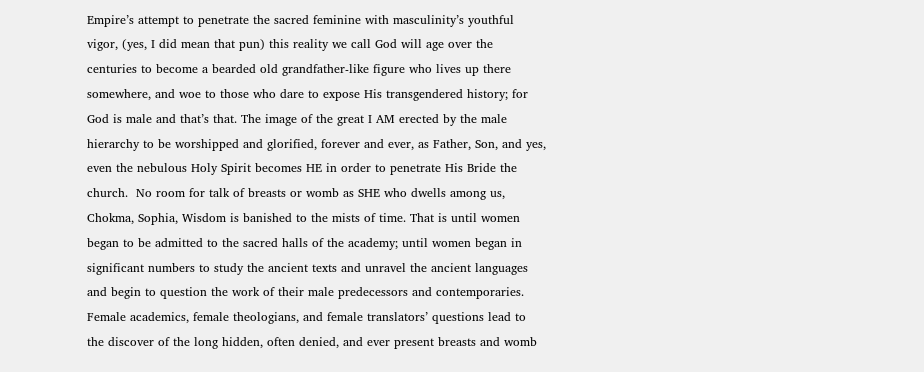Empire’s attempt to penetrate the sacred feminine with masculinity’s youthful vigor, (yes, I did mean that pun) this reality we call God will age over the centuries to become a bearded old grandfather-like figure who lives up there somewhere, and woe to those who dare to expose His transgendered history; for God is male and that’s that. The image of the great I AM erected by the male hierarchy to be worshipped and glorified, forever and ever, as Father, Son, and yes, even the nebulous Holy Spirit becomes HE in order to penetrate His Bride the church.  No room for talk of breasts or womb as SHE who dwells among us, Chokma, Sophia, Wisdom is banished to the mists of time. That is until women began to be admitted to the sacred halls of the academy; until women began in significant numbers to study the ancient texts and unravel the ancient languages and begin to question the work of their male predecessors and contemporaries. Female academics, female theologians, and female translators’ questions lead to the discover of the long hidden, often denied, and ever present breasts and womb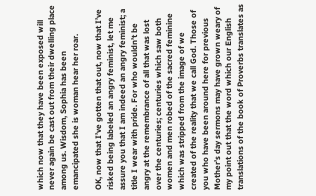which now that they have been exposed will never again be cast out from their dwelling place among us. Wisdom, Sophia has been emancipated she is woman hear her roar.

OK, now that I’ve gotten that out, now that I’ve risked being labeled an angry feminist, let me assure you that I am indeed an angry feminist; a title I wear with pride. For who wouldn’t be angry at the remembrance of all that was lost over the centuries; centuries which saw both women and men robed of the sacred feminine which was stripped from the image of we created of the reality that we call God. Those of you who have been around here for previous Mother’s day sermons may have grown weary of my point out that the word which our English translations of the book of Proverbs translates as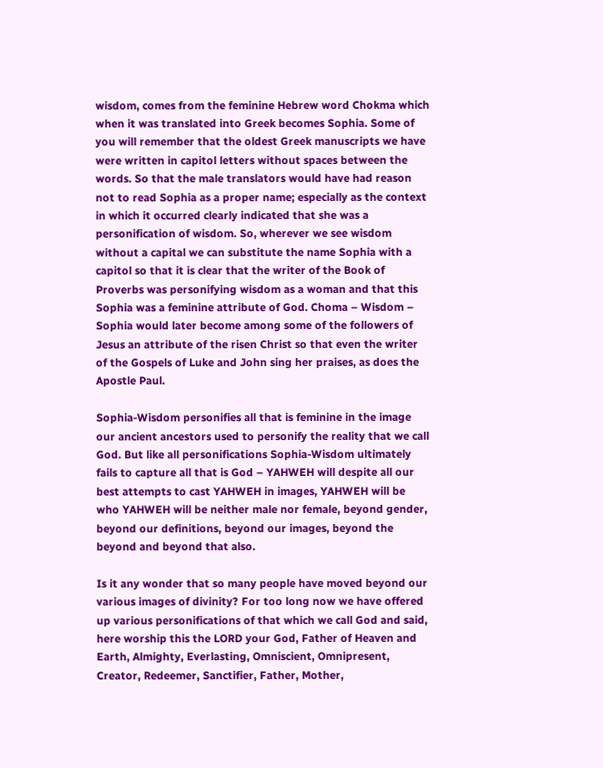wisdom, comes from the feminine Hebrew word Chokma which when it was translated into Greek becomes Sophia. Some of you will remember that the oldest Greek manuscripts we have were written in capitol letters without spaces between the words. So that the male translators would have had reason not to read Sophia as a proper name; especially as the context in which it occurred clearly indicated that she was a personification of wisdom. So, wherever we see wisdom without a capital we can substitute the name Sophia with a capitol so that it is clear that the writer of the Book of Proverbs was personifying wisdom as a woman and that this Sophia was a feminine attribute of God. Choma – Wisdom – Sophia would later become among some of the followers of Jesus an attribute of the risen Christ so that even the writer of the Gospels of Luke and John sing her praises, as does the Apostle Paul.

Sophia-Wisdom personifies all that is feminine in the image our ancient ancestors used to personify the reality that we call God. But like all personifications Sophia-Wisdom ultimately fails to capture all that is God – YAHWEH will despite all our best attempts to cast YAHWEH in images, YAHWEH will be who YAHWEH will be neither male nor female, beyond gender, beyond our definitions, beyond our images, beyond the beyond and beyond that also.

Is it any wonder that so many people have moved beyond our various images of divinity? For too long now we have offered up various personifications of that which we call God and said, here worship this the LORD your God, Father of Heaven and Earth, Almighty, Everlasting, Omniscient, Omnipresent, Creator, Redeemer, Sanctifier, Father, Mother,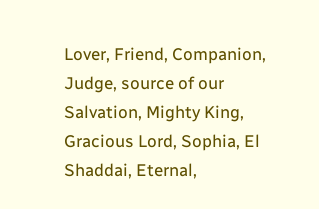Lover, Friend, Companion, Judge, source of our Salvation, Mighty King, Gracious Lord, Sophia, El Shaddai, Eternal,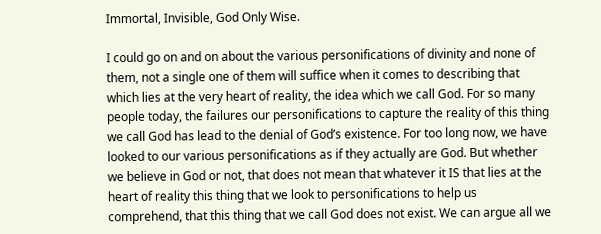Immortal, Invisible, God Only Wise.

I could go on and on about the various personifications of divinity and none of them, not a single one of them will suffice when it comes to describing that which lies at the very heart of reality, the idea which we call God. For so many people today, the failures our personifications to capture the reality of this thing we call God has lead to the denial of God’s existence. For too long now, we have looked to our various personifications as if they actually are God. But whether we believe in God or not, that does not mean that whatever it IS that lies at the heart of reality this thing that we look to personifications to help us comprehend, that this thing that we call God does not exist. We can argue all we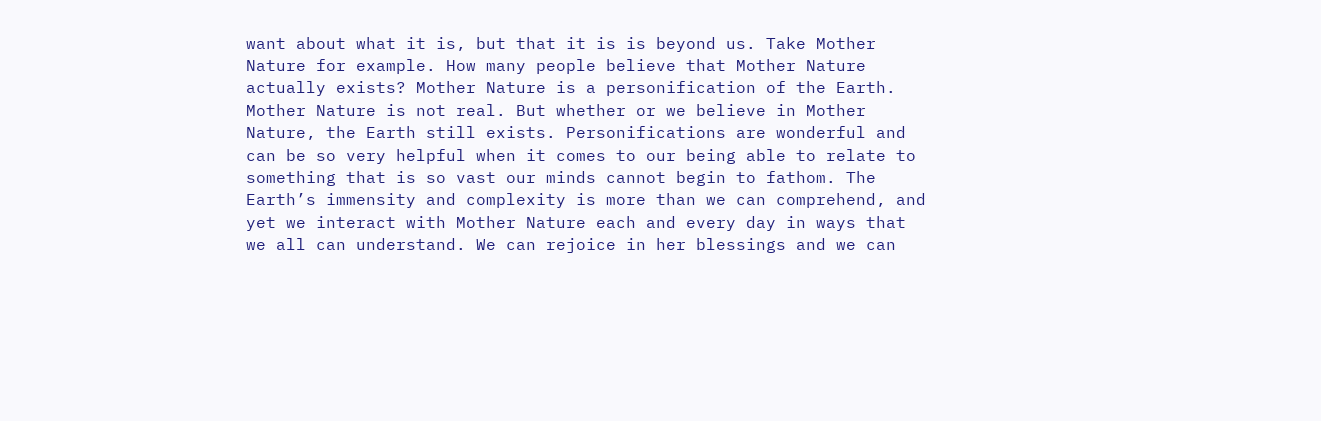want about what it is, but that it is is beyond us. Take Mother Nature for example. How many people believe that Mother Nature actually exists? Mother Nature is a personification of the Earth. Mother Nature is not real. But whether or we believe in Mother Nature, the Earth still exists. Personifications are wonderful and can be so very helpful when it comes to our being able to relate to something that is so vast our minds cannot begin to fathom. The Earth’s immensity and complexity is more than we can comprehend, and yet we interact with Mother Nature each and every day in ways that we all can understand. We can rejoice in her blessings and we can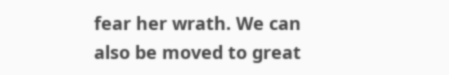fear her wrath. We can also be moved to great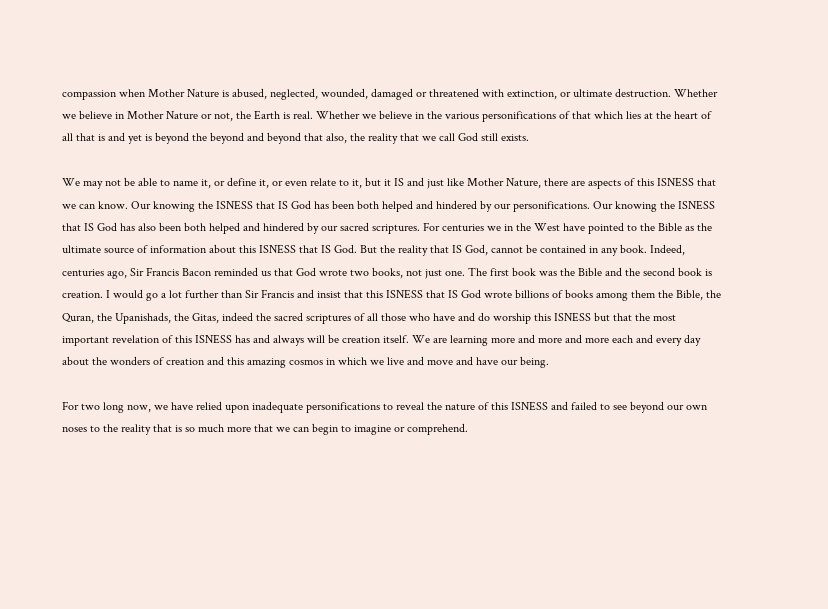compassion when Mother Nature is abused, neglected, wounded, damaged or threatened with extinction, or ultimate destruction. Whether we believe in Mother Nature or not, the Earth is real. Whether we believe in the various personifications of that which lies at the heart of all that is and yet is beyond the beyond and beyond that also, the reality that we call God still exists.

We may not be able to name it, or define it, or even relate to it, but it IS and just like Mother Nature, there are aspects of this ISNESS that we can know. Our knowing the ISNESS that IS God has been both helped and hindered by our personifications. Our knowing the ISNESS that IS God has also been both helped and hindered by our sacred scriptures. For centuries we in the West have pointed to the Bible as the ultimate source of information about this ISNESS that IS God. But the reality that IS God, cannot be contained in any book. Indeed, centuries ago, Sir Francis Bacon reminded us that God wrote two books, not just one. The first book was the Bible and the second book is creation. I would go a lot further than Sir Francis and insist that this ISNESS that IS God wrote billions of books among them the Bible, the Quran, the Upanishads, the Gitas, indeed the sacred scriptures of all those who have and do worship this ISNESS but that the most important revelation of this ISNESS has and always will be creation itself. We are learning more and more and more each and every day about the wonders of creation and this amazing cosmos in which we live and move and have our being.

For two long now, we have relied upon inadequate personifications to reveal the nature of this ISNESS and failed to see beyond our own noses to the reality that is so much more that we can begin to imagine or comprehend.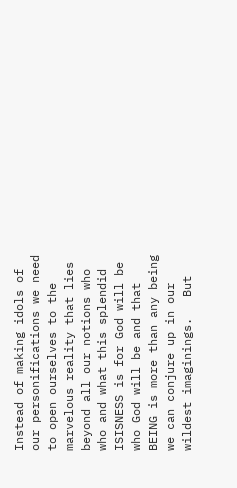Instead of making idols of our personifications we need to open ourselves to the marvelous reality that lies beyond all our notions who who and what this splendid ISISNESS is for God will be who God will be and that BEING is more than any being we can conjure up in our wildest imaginings.   But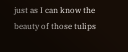just as I can know the beauty of those tulips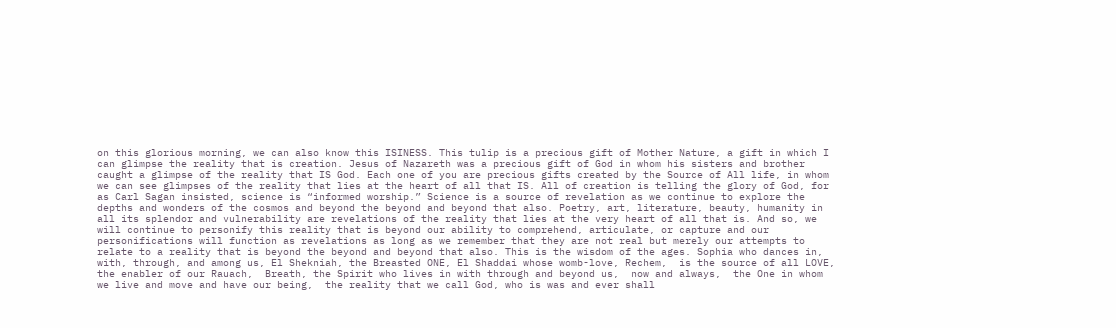on this glorious morning, we can also know this ISINESS. This tulip is a precious gift of Mother Nature, a gift in which I can glimpse the reality that is creation. Jesus of Nazareth was a precious gift of God in whom his sisters and brother caught a glimpse of the reality that IS God. Each one of you are precious gifts created by the Source of All life, in whom we can see glimpses of the reality that lies at the heart of all that IS. All of creation is telling the glory of God, for as Carl Sagan insisted, science is “informed worship.” Science is a source of revelation as we continue to explore the depths and wonders of the cosmos and beyond the beyond and beyond that also. Poetry, art, literature, beauty, humanity in all its splendor and vulnerability are revelations of the reality that lies at the very heart of all that is. And so, we will continue to personify this reality that is beyond our ability to comprehend, articulate, or capture and our personifications will function as revelations as long as we remember that they are not real but merely our attempts to relate to a reality that is beyond the beyond and beyond that also. This is the wisdom of the ages. Sophia who dances in, with, through, and among us, El Shekniah, the Breasted ONE, El Shaddai whose womb-love, Rechem,  is the source of all LOVE, the enabler of our Rauach,  Breath, the Spirit who lives in with through and beyond us,  now and always,  the One in whom we live and move and have our being,  the reality that we call God, who is was and ever shall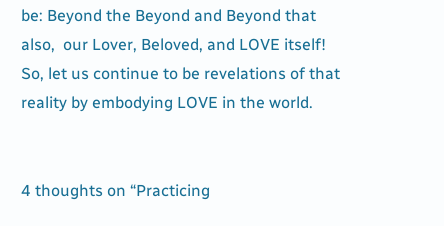be: Beyond the Beyond and Beyond that also,  our Lover, Beloved, and LOVE itself! So, let us continue to be revelations of that reality by embodying LOVE in the world.


4 thoughts on “Practicing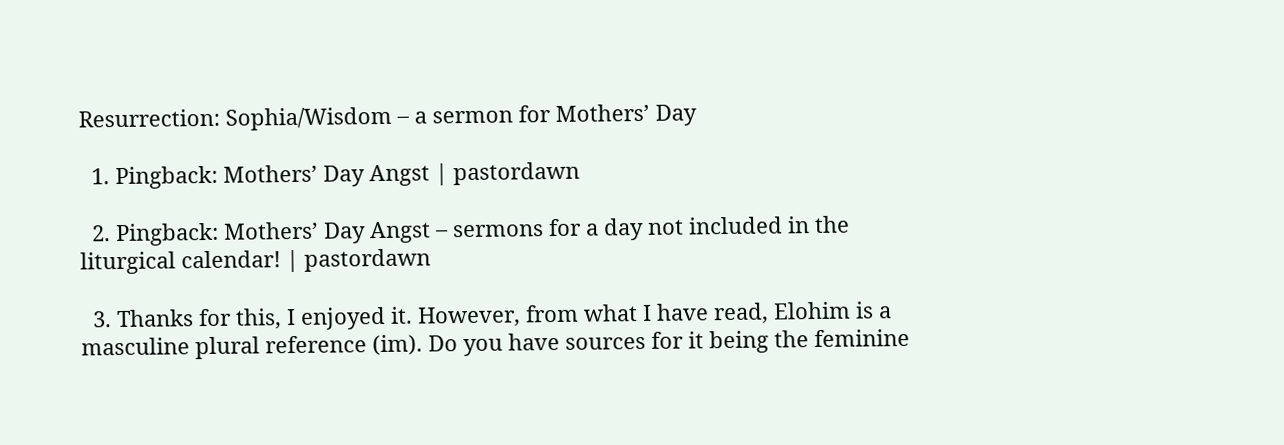Resurrection: Sophia/Wisdom – a sermon for Mothers’ Day

  1. Pingback: Mothers’ Day Angst | pastordawn

  2. Pingback: Mothers’ Day Angst – sermons for a day not included in the liturgical calendar! | pastordawn

  3. Thanks for this, I enjoyed it. However, from what I have read, Elohim is a masculine plural reference (im). Do you have sources for it being the feminine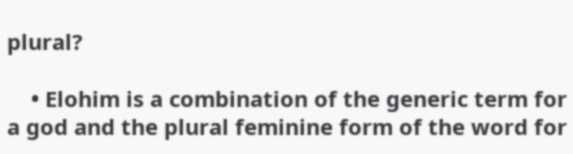plural?

    • Elohim is a combination of the generic term for a god and the plural feminine form of the word for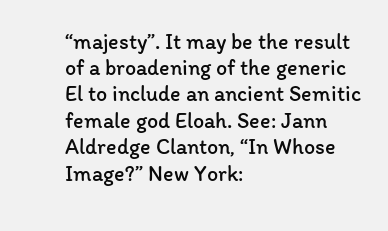“majesty”. It may be the result of a broadening of the generic El to include an ancient Semitic female god Eloah. See: Jann Aldredge Clanton, “In Whose Image?” New York: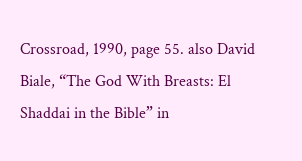Crossroad, 1990, page 55. also David Biale, “The God With Breasts: El Shaddai in the Bible” in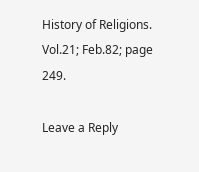History of Religions. Vol.21; Feb.82; page 249.

Leave a Reply